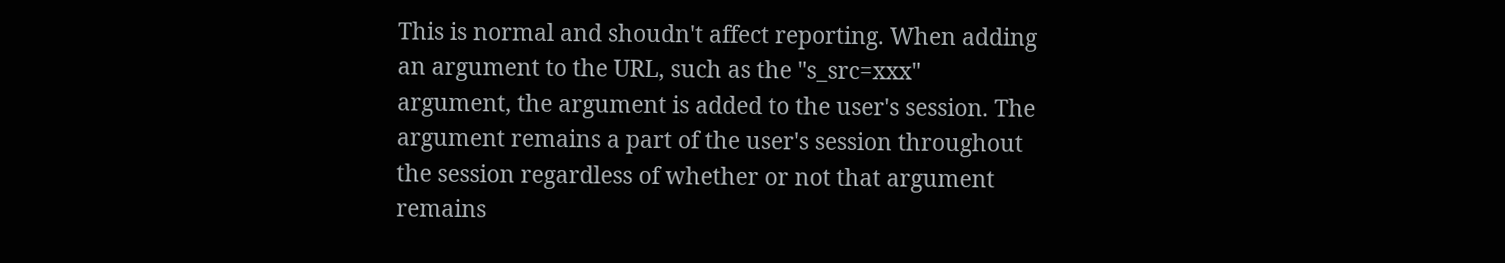This is normal and shoudn't affect reporting. When adding an argument to the URL, such as the "s_src=xxx" argument, the argument is added to the user's session. The argument remains a part of the user's session throughout the session regardless of whether or not that argument remains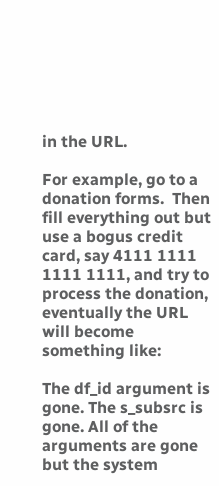in the URL.

For example, go to a donation forms.  Then fill everything out but use a bogus credit card, say 4111 1111 1111 1111, and try to process the donation, eventually the URL will become something like:

The df_id argument is gone. The s_subsrc is gone. All of the arguments are gone but the system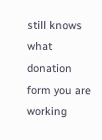still knows what donation form you are working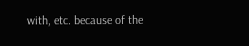with, etc. because of the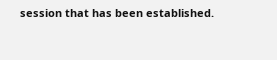session that has been established.